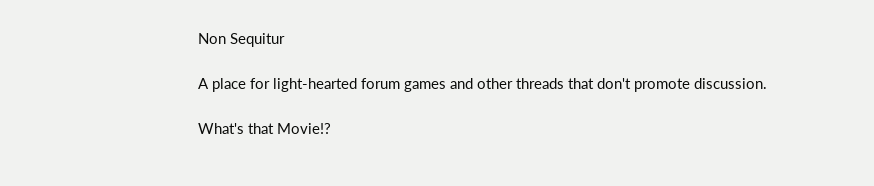Non Sequitur

A place for light-hearted forum games and other threads that don't promote discussion.

What's that Movie!?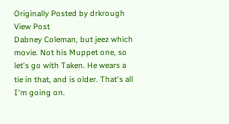Originally Posted by drkrough View Post
Dabney Coleman, but jeez which movie. Not his Muppet one, so let's go with Taken. He wears a tie in that, and is older. That's all I'm going on.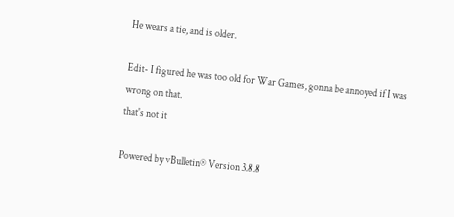He wears a tie, and is older.

Edit- I figured he was too old for War Games, gonna be annoyed if I was wrong on that.
that's not it

Powered by vBulletin® Version 3.8.8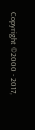Copyright ©2000 - 2017,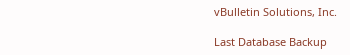vBulletin Solutions, Inc.

Last Database Backup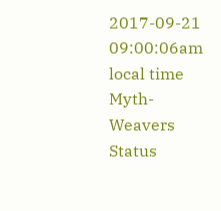2017-09-21 09:00:06am local time
Myth-Weavers Status